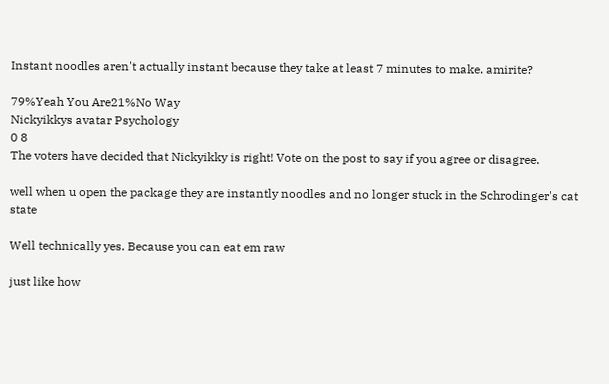Instant noodles aren't actually instant because they take at least 7 minutes to make. amirite?

79%Yeah You Are21%No Way
Nickyikkys avatar Psychology
0 8
The voters have decided that Nickyikky is right! Vote on the post to say if you agree or disagree.

well when u open the package they are instantly noodles and no longer stuck in the Schrodinger's cat state

Well technically yes. Because you can eat em raw

just like how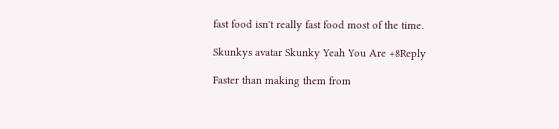fast food isn't really fast food most of the time.

Skunkys avatar Skunky Yeah You Are +8Reply

Faster than making them from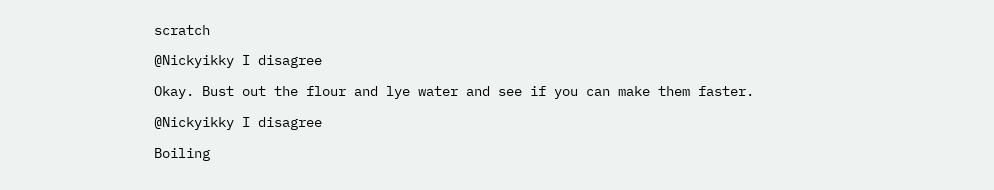scratch

@Nickyikky I disagree

Okay. Bust out the flour and lye water and see if you can make them faster.

@Nickyikky I disagree

Boiling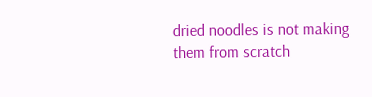dried noodles is not making them from scratch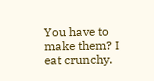You have to make them? I eat crunchy.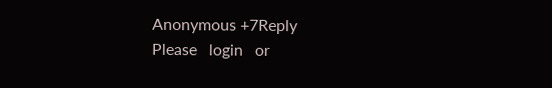Anonymous +7Reply
Please   login   or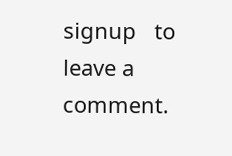signup   to leave a comment.